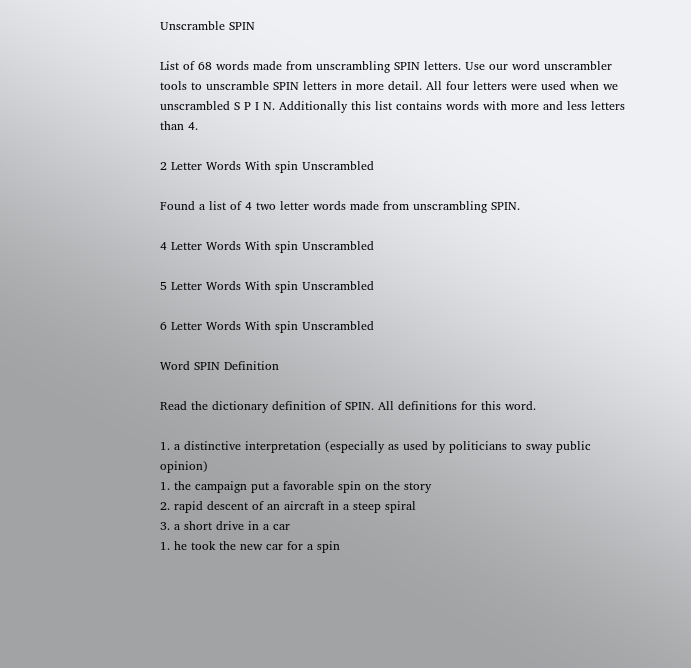Unscramble SPIN

List of 68 words made from unscrambling SPIN letters. Use our word unscrambler tools to unscramble SPIN letters in more detail. All four letters were used when we unscrambled S P I N. Additionally this list contains words with more and less letters than 4.

2 Letter Words With spin Unscrambled

Found a list of 4 two letter words made from unscrambling SPIN.

4 Letter Words With spin Unscrambled

5 Letter Words With spin Unscrambled

6 Letter Words With spin Unscrambled

Word SPIN Definition

Read the dictionary definition of SPIN. All definitions for this word.

1. a distinctive interpretation (especially as used by politicians to sway public opinion)
1. the campaign put a favorable spin on the story
2. rapid descent of an aircraft in a steep spiral
3. a short drive in a car
1. he took the new car for a spin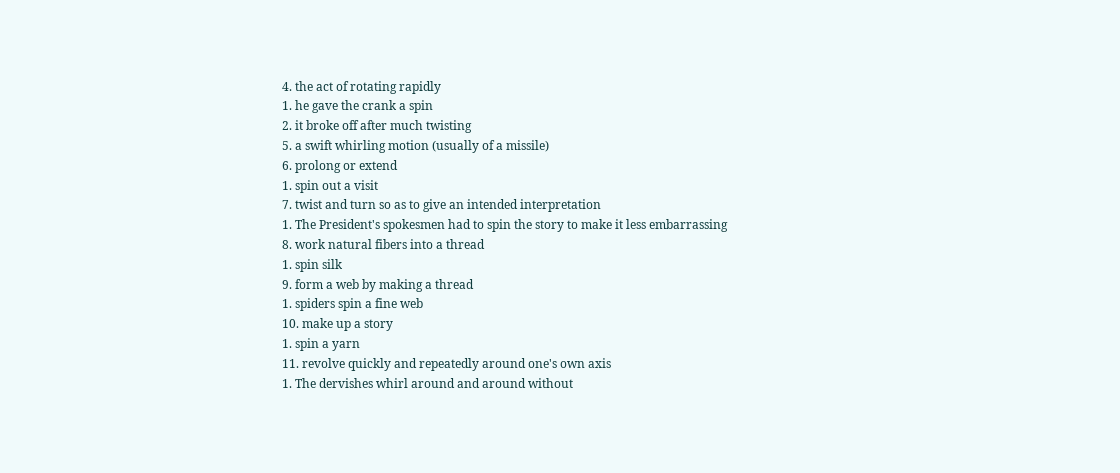4. the act of rotating rapidly
1. he gave the crank a spin
2. it broke off after much twisting
5. a swift whirling motion (usually of a missile)
6. prolong or extend
1. spin out a visit
7. twist and turn so as to give an intended interpretation
1. The President's spokesmen had to spin the story to make it less embarrassing
8. work natural fibers into a thread
1. spin silk
9. form a web by making a thread
1. spiders spin a fine web
10. make up a story
1. spin a yarn
11. revolve quickly and repeatedly around one's own axis
1. The dervishes whirl around and around without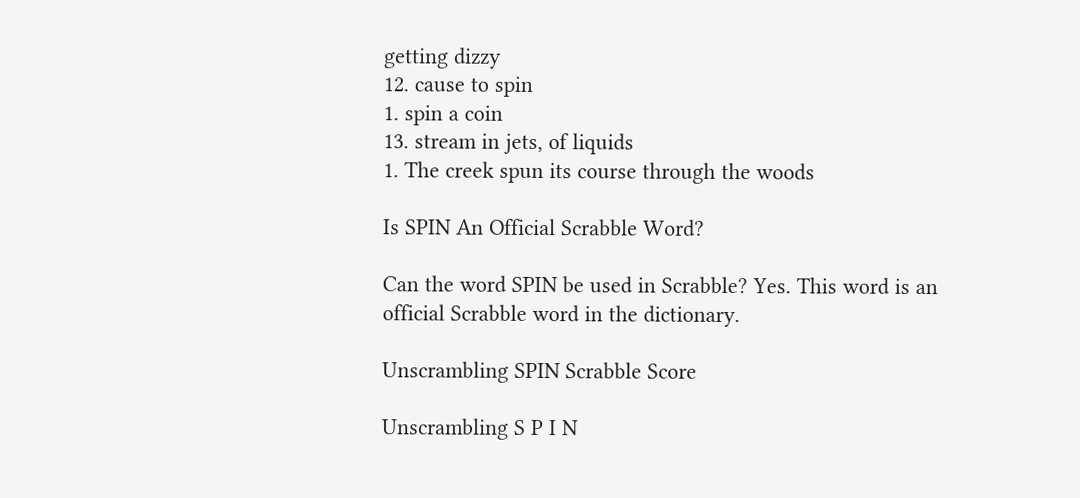getting dizzy
12. cause to spin
1. spin a coin
13. stream in jets, of liquids
1. The creek spun its course through the woods

Is SPIN An Official Scrabble Word?

Can the word SPIN be used in Scrabble? Yes. This word is an official Scrabble word in the dictionary.

Unscrambling SPIN Scrabble Score

Unscrambling S P I N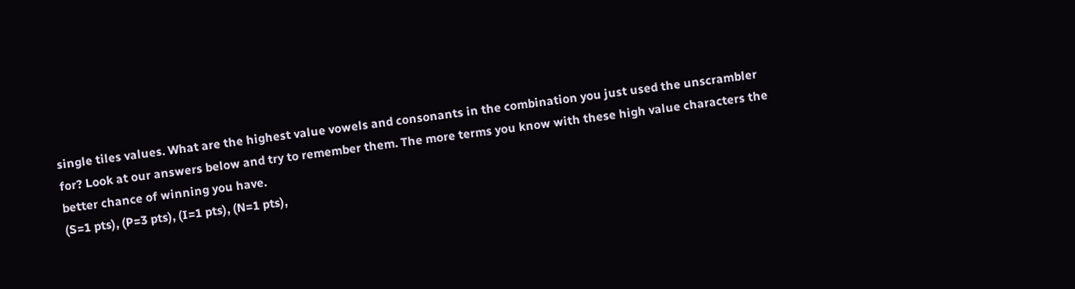single tiles values. What are the highest value vowels and consonants in the combination you just used the unscrambler for? Look at our answers below and try to remember them. The more terms you know with these high value characters the better chance of winning you have.
(S=1 pts), (P=3 pts), (I=1 pts), (N=1 pts),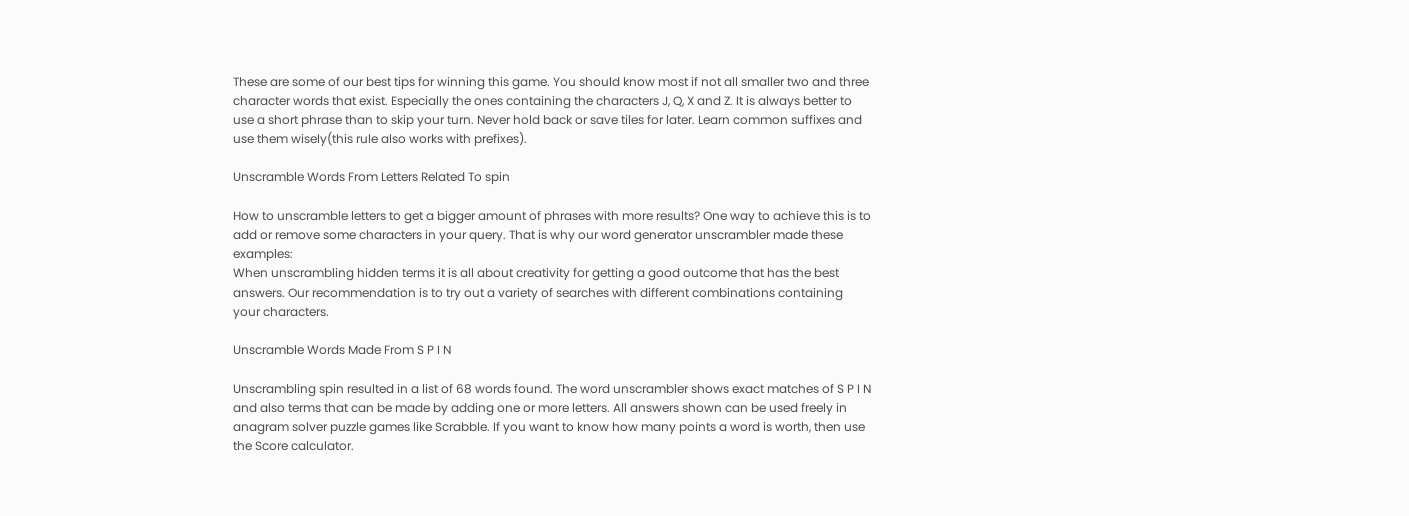These are some of our best tips for winning this game. You should know most if not all smaller two and three character words that exist. Especially the ones containing the characters J, Q, X and Z. It is always better to use a short phrase than to skip your turn. Never hold back or save tiles for later. Learn common suffixes and use them wisely(this rule also works with prefixes).

Unscramble Words From Letters Related To spin

How to unscramble letters to get a bigger amount of phrases with more results? One way to achieve this is to add or remove some characters in your query. That is why our word generator unscrambler made these examples:
When unscrambling hidden terms it is all about creativity for getting a good outcome that has the best answers. Our recommendation is to try out a variety of searches with different combinations containing your characters.

Unscramble Words Made From S P I N

Unscrambling spin resulted in a list of 68 words found. The word unscrambler shows exact matches of S P I N and also terms that can be made by adding one or more letters. All answers shown can be used freely in anagram solver puzzle games like Scrabble. If you want to know how many points a word is worth, then use the Score calculator.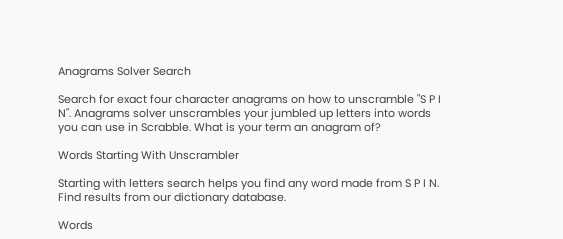Anagrams Solver Search

Search for exact four character anagrams on how to unscramble "S P I N". Anagrams solver unscrambles your jumbled up letters into words you can use in Scrabble. What is your term an anagram of?

Words Starting With Unscrambler

Starting with letters search helps you find any word made from S P I N. Find results from our dictionary database.

Words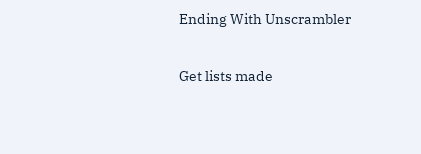Ending With Unscrambler

Get lists made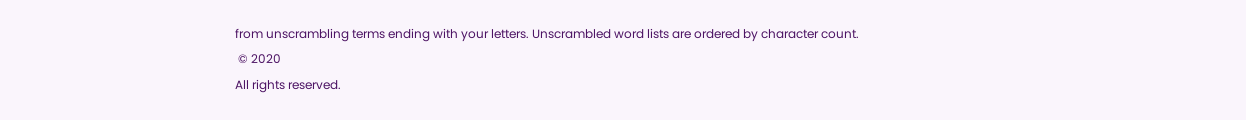from unscrambling terms ending with your letters. Unscrambled word lists are ordered by character count.
 © 2020
All rights reserved.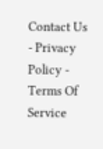Contact Us - Privacy Policy - Terms Of Service